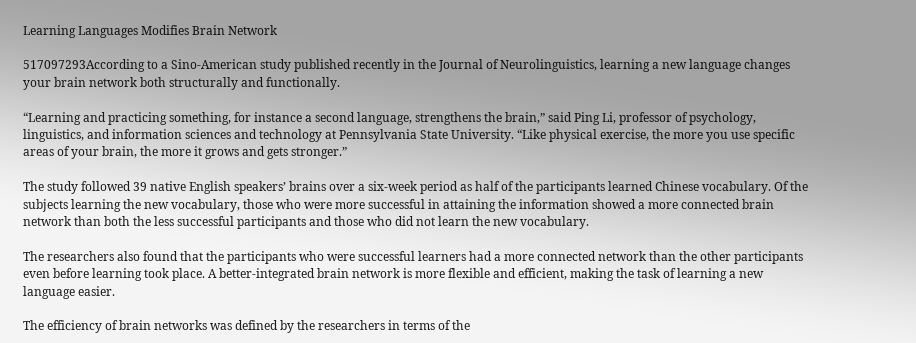Learning Languages Modifies Brain Network

517097293According to a Sino-American study published recently in the Journal of Neurolinguistics, learning a new language changes your brain network both structurally and functionally.

“Learning and practicing something, for instance a second language, strengthens the brain,” said Ping Li, professor of psychology, linguistics, and information sciences and technology at Pennsylvania State University. “Like physical exercise, the more you use specific areas of your brain, the more it grows and gets stronger.”

The study followed 39 native English speakers’ brains over a six-week period as half of the participants learned Chinese vocabulary. Of the subjects learning the new vocabulary, those who were more successful in attaining the information showed a more connected brain network than both the less successful participants and those who did not learn the new vocabulary.

The researchers also found that the participants who were successful learners had a more connected network than the other participants even before learning took place. A better-integrated brain network is more flexible and efficient, making the task of learning a new language easier.

The efficiency of brain networks was defined by the researchers in terms of the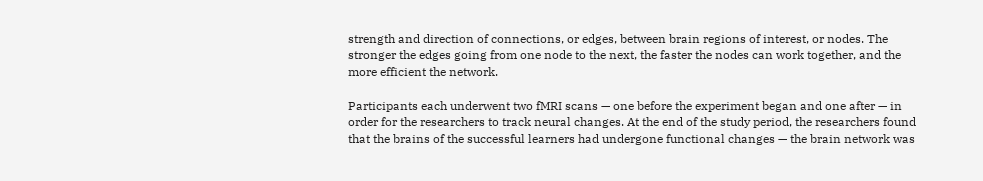strength and direction of connections, or edges, between brain regions of interest, or nodes. The stronger the edges going from one node to the next, the faster the nodes can work together, and the more efficient the network.

Participants each underwent two fMRI scans — one before the experiment began and one after — in order for the researchers to track neural changes. At the end of the study period, the researchers found that the brains of the successful learners had undergone functional changes — the brain network was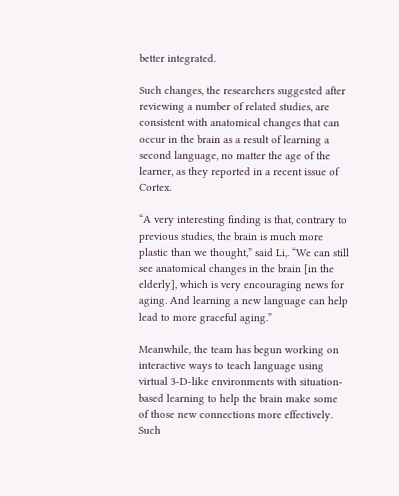better integrated.

Such changes, the researchers suggested after reviewing a number of related studies, are consistent with anatomical changes that can occur in the brain as a result of learning a second language, no matter the age of the learner, as they reported in a recent issue of Cortex.

“A very interesting finding is that, contrary to previous studies, the brain is much more plastic than we thought,” said Li,. “We can still see anatomical changes in the brain [in the elderly], which is very encouraging news for aging. And learning a new language can help lead to more graceful aging.”

Meanwhile, the team has begun working on interactive ways to teach language using virtual 3-D-like environments with situation-based learning to help the brain make some of those new connections more effectively. Such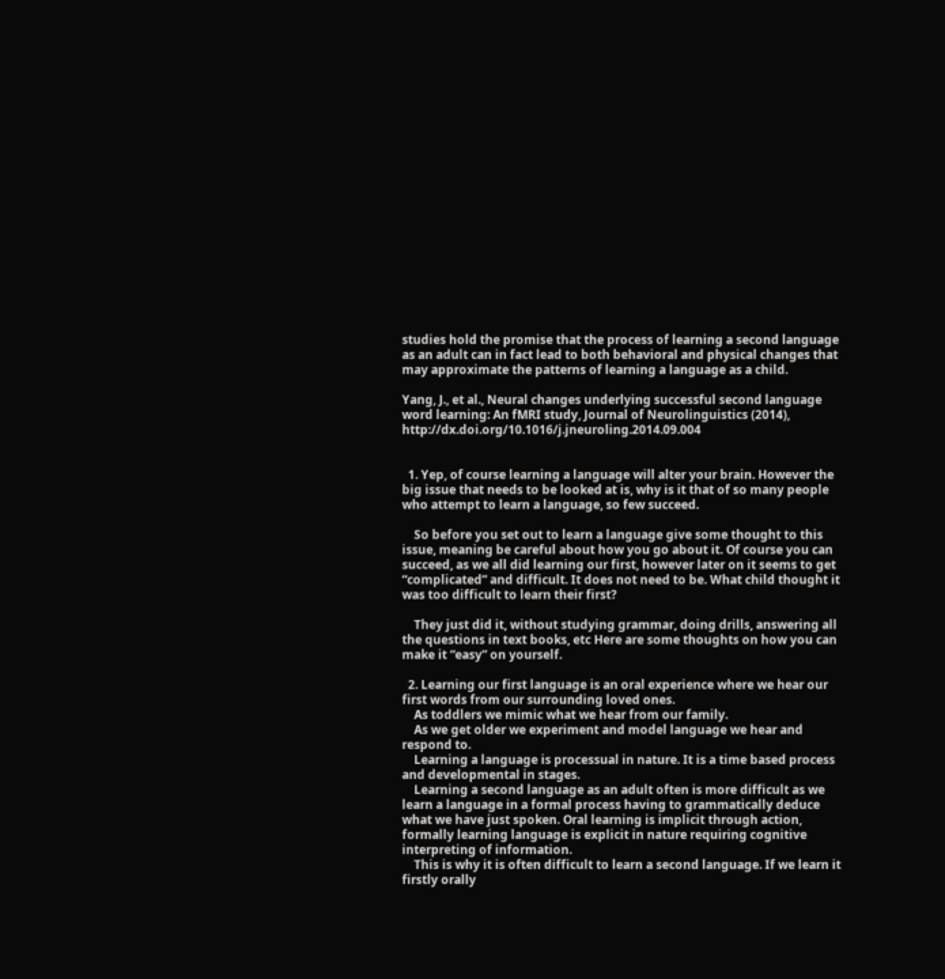studies hold the promise that the process of learning a second language as an adult can in fact lead to both behavioral and physical changes that may approximate the patterns of learning a language as a child.

Yang, J., et al., Neural changes underlying successful second language word learning: An fMRI study, Journal of Neurolinguistics (2014), http://dx.doi.org/10.1016/j.jneuroling.2014.09.004


  1. Yep, of course learning a language will alter your brain. However the big issue that needs to be looked at is, why is it that of so many people who attempt to learn a language, so few succeed.

    So before you set out to learn a language give some thought to this issue, meaning be careful about how you go about it. Of course you can succeed, as we all did learning our first, however later on it seems to get “complicated” and difficult. It does not need to be. What child thought it was too difficult to learn their first?

    They just did it, without studying grammar, doing drills, answering all the questions in text books, etc Here are some thoughts on how you can make it “easy” on yourself.

  2. Learning our first language is an oral experience where we hear our first words from our surrounding loved ones.
    As toddlers we mimic what we hear from our family.
    As we get older we experiment and model language we hear and respond to.
    Learning a language is processual in nature. It is a time based process and developmental in stages.
    Learning a second language as an adult often is more difficult as we learn a language in a formal process having to grammatically deduce what we have just spoken. Oral learning is implicit through action, formally learning language is explicit in nature requiring cognitive interpreting of information.
    This is why it is often difficult to learn a second language. If we learn it firstly orally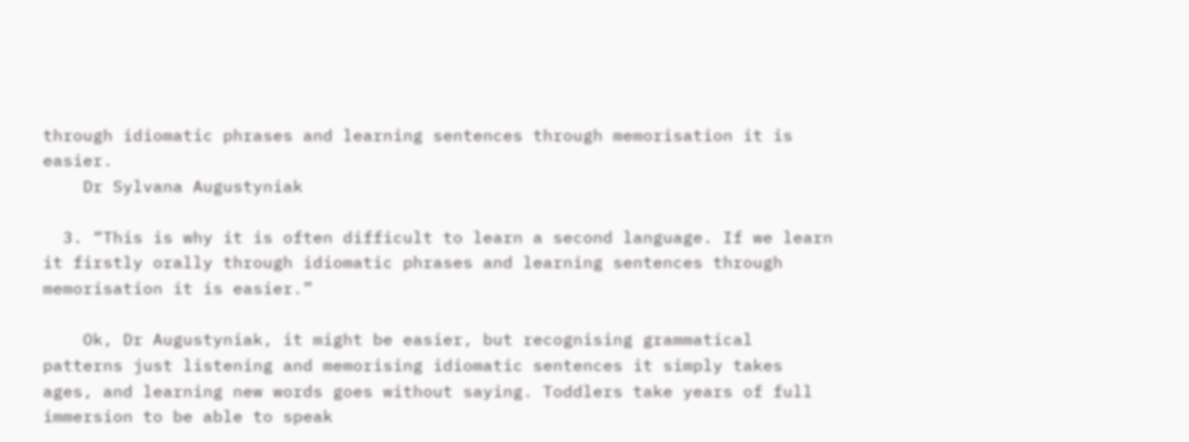through idiomatic phrases and learning sentences through memorisation it is easier.
    Dr Sylvana Augustyniak

  3. “This is why it is often difficult to learn a second language. If we learn it firstly orally through idiomatic phrases and learning sentences through memorisation it is easier.”

    Ok, Dr Augustyniak, it might be easier, but recognising grammatical patterns just listening and memorising idiomatic sentences it simply takes ages, and learning new words goes without saying. Toddlers take years of full immersion to be able to speak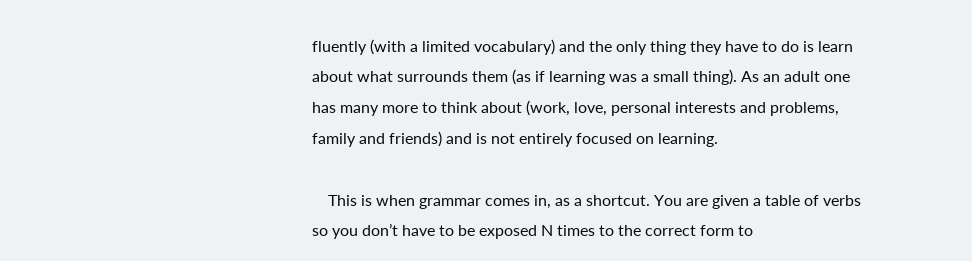fluently (with a limited vocabulary) and the only thing they have to do is learn about what surrounds them (as if learning was a small thing). As an adult one has many more to think about (work, love, personal interests and problems, family and friends) and is not entirely focused on learning.

    This is when grammar comes in, as a shortcut. You are given a table of verbs so you don’t have to be exposed N times to the correct form to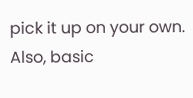pick it up on your own. Also, basic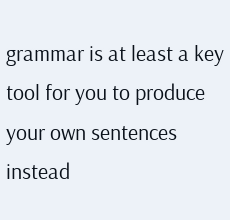grammar is at least a key tool for you to produce your own sentences instead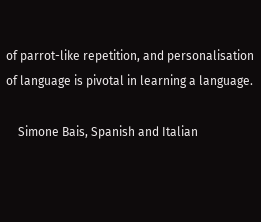of parrot-like repetition, and personalisation of language is pivotal in learning a language.

    Simone Bais, Spanish and Italian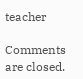teacher

Comments are closed.